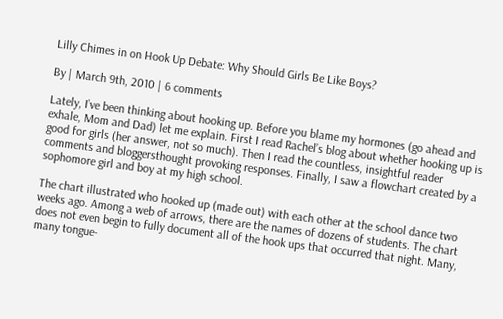Lilly Chimes in on Hook Up Debate: Why Should Girls Be Like Boys?

By | March 9th, 2010 | 6 comments

Lately, I’ve been thinking about hooking up. Before you blame my hormones (go ahead and exhale, Mom and Dad) let me explain. First I read Rachel’s blog about whether hooking up is good for girls (her answer, not so much). Then I read the countless, insightful reader comments and bloggersthought provoking responses. Finally, I saw a flowchart created by a sophomore girl and boy at my high school.

The chart illustrated who hooked up (made out) with each other at the school dance two weeks ago. Among a web of arrows, there are the names of dozens of students. The chart does not even begin to fully document all of the hook ups that occurred that night. Many, many tongue-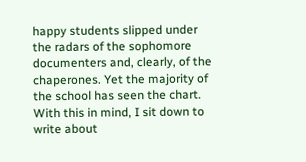happy students slipped under the radars of the sophomore documenters and, clearly, of the chaperones. Yet the majority of the school has seen the chart. With this in mind, I sit down to write about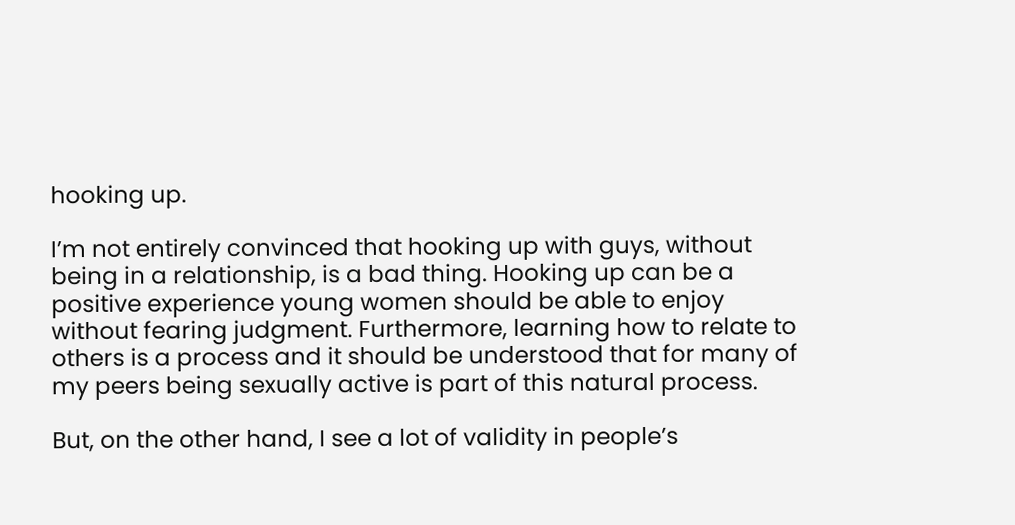hooking up.

I’m not entirely convinced that hooking up with guys, without being in a relationship, is a bad thing. Hooking up can be a positive experience young women should be able to enjoy without fearing judgment. Furthermore, learning how to relate to others is a process and it should be understood that for many of my peers being sexually active is part of this natural process.

But, on the other hand, I see a lot of validity in people’s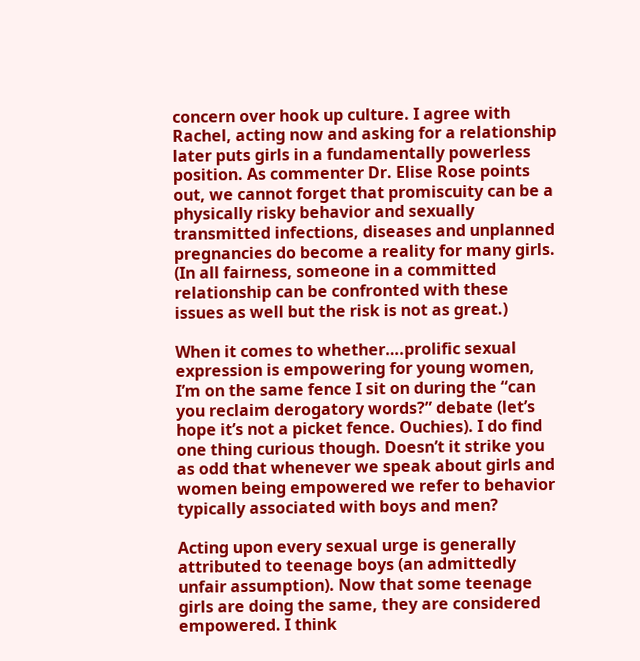concern over hook up culture. I agree with Rachel, acting now and asking for a relationship later puts girls in a fundamentally powerless position. As commenter Dr. Elise Rose points out, we cannot forget that promiscuity can be a physically risky behavior and sexually transmitted infections, diseases and unplanned pregnancies do become a reality for many girls. (In all fairness, someone in a committed relationship can be confronted with these issues as well but the risk is not as great.)

When it comes to whether….prolific sexual expression is empowering for young women, I’m on the same fence I sit on during the “can you reclaim derogatory words?” debate (let’s hope it’s not a picket fence. Ouchies). I do find one thing curious though. Doesn’t it strike you as odd that whenever we speak about girls and women being empowered we refer to behavior typically associated with boys and men?

Acting upon every sexual urge is generally attributed to teenage boys (an admittedly unfair assumption). Now that some teenage girls are doing the same, they are considered empowered. I think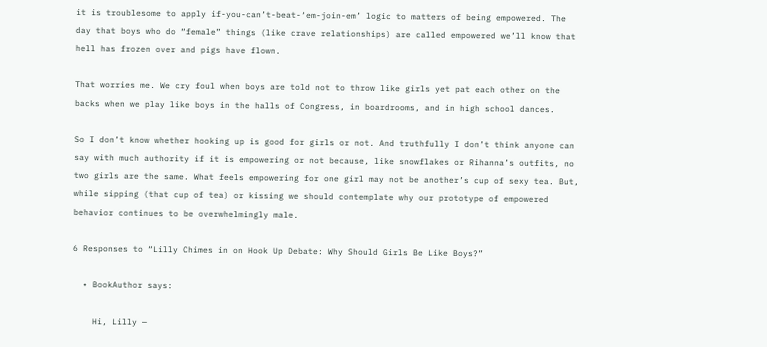it is troublesome to apply if-you-can’t-beat-‘em-join-em’ logic to matters of being empowered. The day that boys who do “female” things (like crave relationships) are called empowered we’ll know that hell has frozen over and pigs have flown.

That worries me. We cry foul when boys are told not to throw like girls yet pat each other on the backs when we play like boys in the halls of Congress, in boardrooms, and in high school dances.

So I don’t know whether hooking up is good for girls or not. And truthfully I don’t think anyone can say with much authority if it is empowering or not because, like snowflakes or Rihanna’s outfits, no two girls are the same. What feels empowering for one girl may not be another’s cup of sexy tea. But, while sipping (that cup of tea) or kissing we should contemplate why our prototype of empowered behavior continues to be overwhelmingly male.

6 Responses to “Lilly Chimes in on Hook Up Debate: Why Should Girls Be Like Boys?”

  • BookAuthor says:

    Hi, Lilly —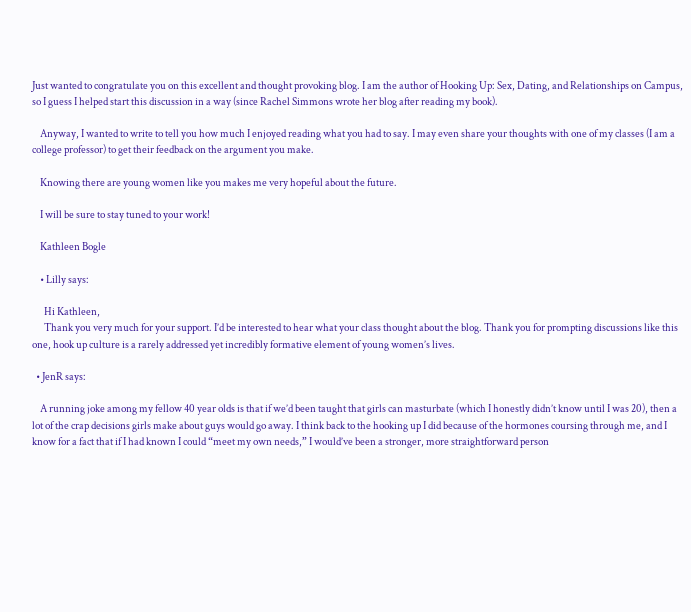Just wanted to congratulate you on this excellent and thought provoking blog. I am the author of Hooking Up: Sex, Dating, and Relationships on Campus, so I guess I helped start this discussion in a way (since Rachel Simmons wrote her blog after reading my book).

    Anyway, I wanted to write to tell you how much I enjoyed reading what you had to say. I may even share your thoughts with one of my classes (I am a college professor) to get their feedback on the argument you make.

    Knowing there are young women like you makes me very hopeful about the future.

    I will be sure to stay tuned to your work!

    Kathleen Bogle

    • Lilly says:

      Hi Kathleen,
      Thank you very much for your support. I’d be interested to hear what your class thought about the blog. Thank you for prompting discussions like this one, hook up culture is a rarely addressed yet incredibly formative element of young women’s lives.

  • JenR says:

    A running joke among my fellow 40 year olds is that if we’d been taught that girls can masturbate (which I honestly didn’t know until I was 20), then a lot of the crap decisions girls make about guys would go away. I think back to the hooking up I did because of the hormones coursing through me, and I know for a fact that if I had known I could “meet my own needs,” I would’ve been a stronger, more straightforward person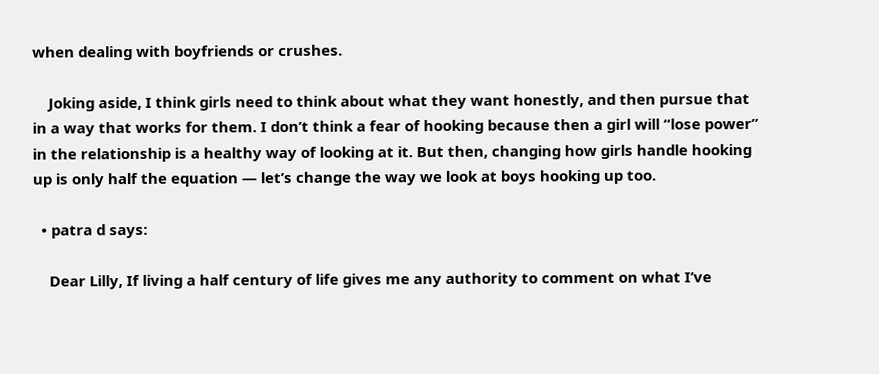when dealing with boyfriends or crushes.

    Joking aside, I think girls need to think about what they want honestly, and then pursue that in a way that works for them. I don’t think a fear of hooking because then a girl will “lose power” in the relationship is a healthy way of looking at it. But then, changing how girls handle hooking up is only half the equation — let’s change the way we look at boys hooking up too.

  • patra d says:

    Dear Lilly, If living a half century of life gives me any authority to comment on what I’ve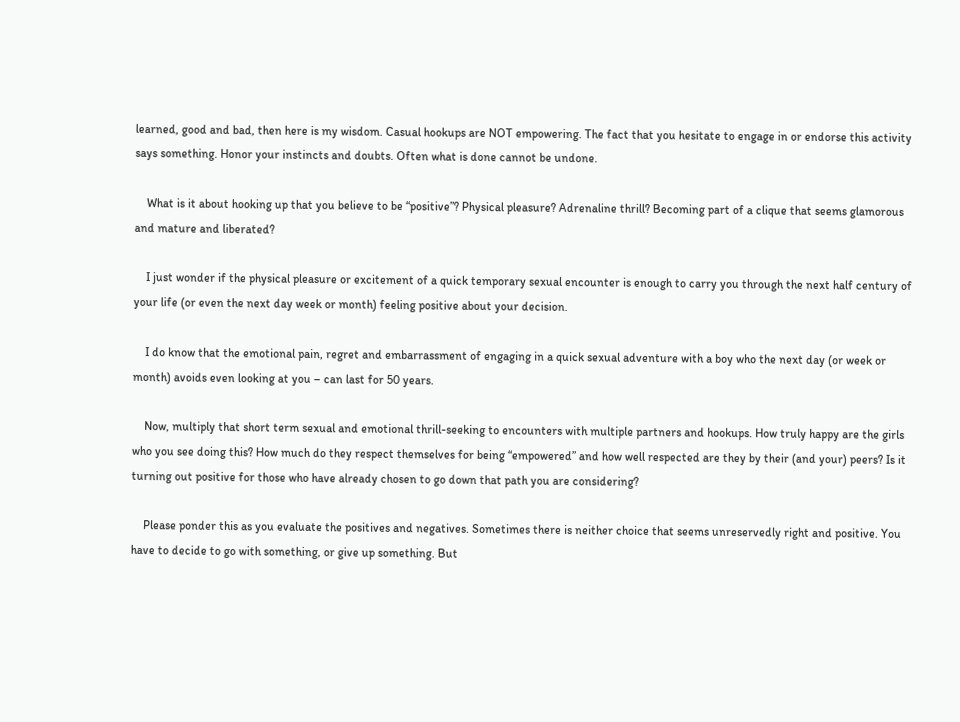learned, good and bad, then here is my wisdom. Casual hookups are NOT empowering. The fact that you hesitate to engage in or endorse this activity says something. Honor your instincts and doubts. Often what is done cannot be undone.

    What is it about hooking up that you believe to be “positive”? Physical pleasure? Adrenaline thrill? Becoming part of a clique that seems glamorous and mature and liberated?

    I just wonder if the physical pleasure or excitement of a quick temporary sexual encounter is enough to carry you through the next half century of your life (or even the next day week or month) feeling positive about your decision.

    I do know that the emotional pain, regret and embarrassment of engaging in a quick sexual adventure with a boy who the next day (or week or month) avoids even looking at you – can last for 50 years.

    Now, multiply that short term sexual and emotional thrill-seeking to encounters with multiple partners and hookups. How truly happy are the girls who you see doing this? How much do they respect themselves for being “empowered” and how well respected are they by their (and your) peers? Is it turning out positive for those who have already chosen to go down that path you are considering?

    Please ponder this as you evaluate the positives and negatives. Sometimes there is neither choice that seems unreservedly right and positive. You have to decide to go with something, or give up something. But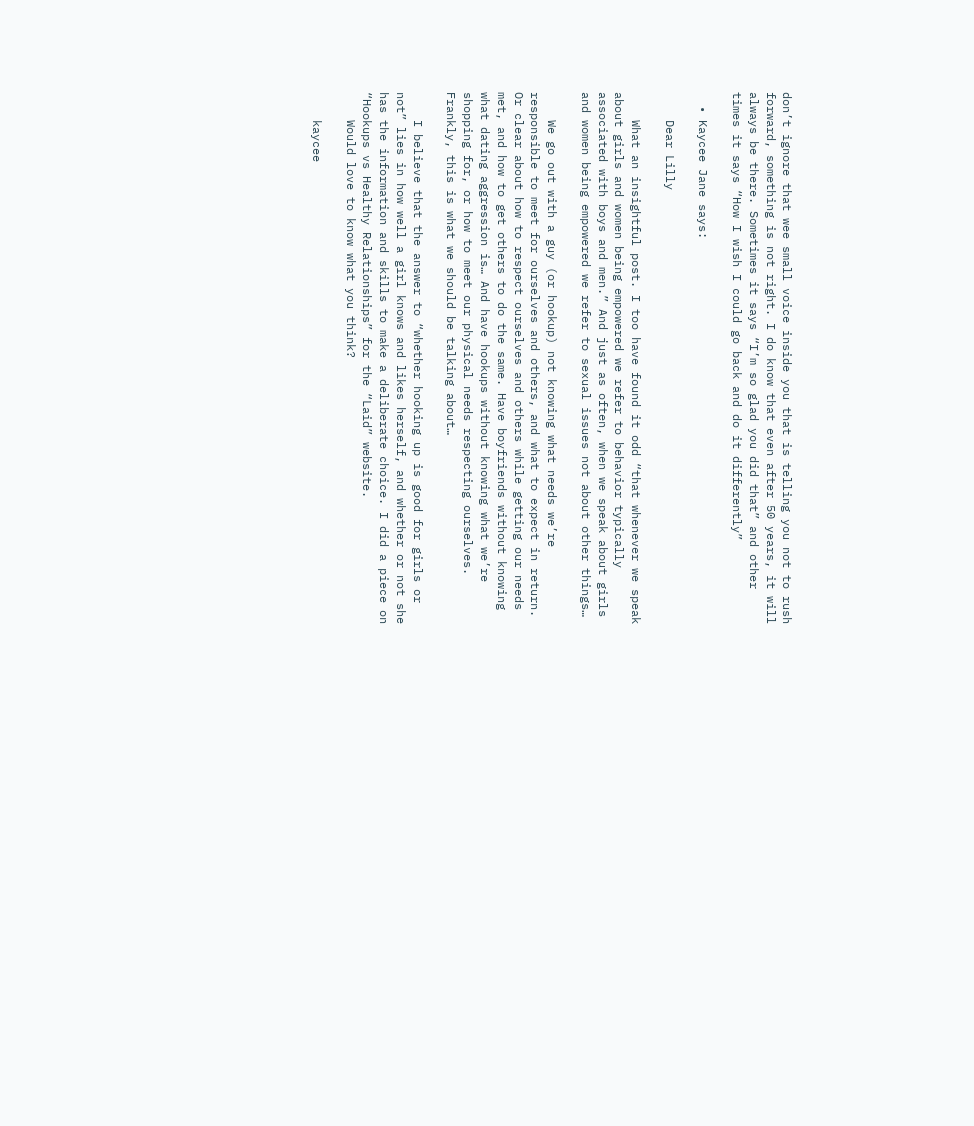don’t ignore that wee small voice inside you that is telling you not to rush forward, something is not right. I do know that even after 50 years, it will always be there. Sometimes it says “I’m so glad you did that” and other times it says “How I wish I could go back and do it differently”

  • Kaycee Jane says:

    Dear Lilly

    What an insightful post. I too have found it odd “that whenever we speak about girls and women being empowered we refer to behavior typically associated with boys and men.” And just as often, when we speak about girls and women being empowered we refer to sexual issues not about other things…

    We go out with a guy (or hookup) not knowing what needs we’re responsible to meet for ourselves and others, and what to expect in return. Or clear about how to respect ourselves and others while getting our needs met, and how to get others to do the same. Have boyfriends without knowing what dating aggression is… And have hookups without knowing what we’re shopping for, or how to meet our physical needs respecting ourselves. Frankly, this is what we should be talking about…

    I believe that the answer to “whether hooking up is good for girls or not” lies in how well a girl knows and likes herself, and whether or not she has the information and skills to make a deliberate choice. I did a piece on “Hookups vs Healthy Relationships” for the “Laid” website.
    Would love to know what you think?

    kaycee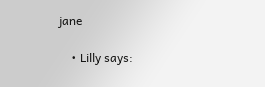jane

    • Lilly says: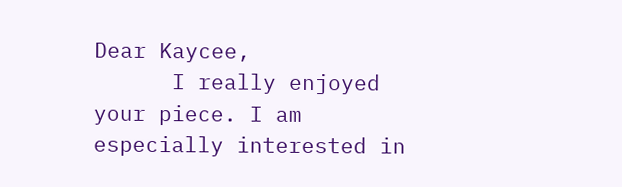Dear Kaycee,
      I really enjoyed your piece. I am especially interested in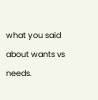what you said about wants vs needs.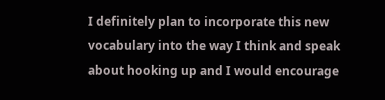I definitely plan to incorporate this new vocabulary into the way I think and speak about hooking up and I would encourage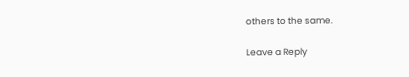others to the same.

Leave a Reply